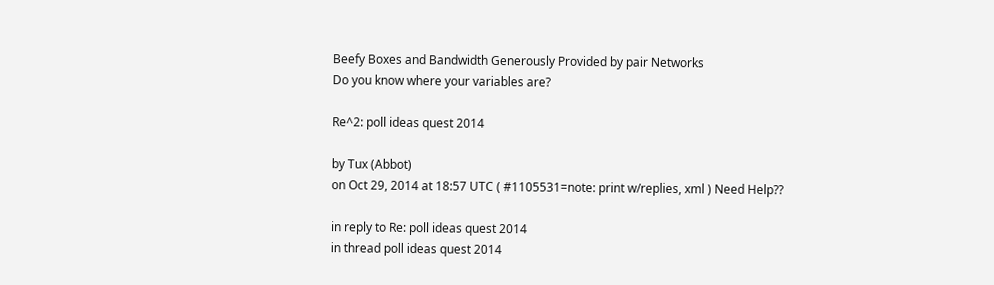Beefy Boxes and Bandwidth Generously Provided by pair Networks
Do you know where your variables are?

Re^2: poll ideas quest 2014

by Tux (Abbot)
on Oct 29, 2014 at 18:57 UTC ( #1105531=note: print w/replies, xml ) Need Help??

in reply to Re: poll ideas quest 2014
in thread poll ideas quest 2014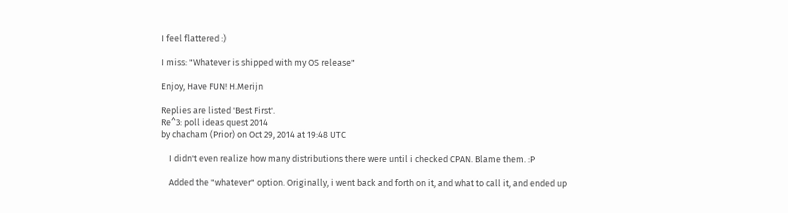I feel flattered :)

I miss: "Whatever is shipped with my OS release"

Enjoy, Have FUN! H.Merijn

Replies are listed 'Best First'.
Re^3: poll ideas quest 2014
by chacham (Prior) on Oct 29, 2014 at 19:48 UTC

    I didn't even realize how many distributions there were until i checked CPAN. Blame them. :P

    Added the "whatever" option. Originally, i went back and forth on it, and what to call it, and ended up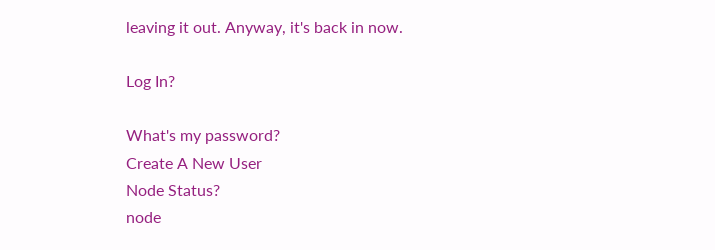leaving it out. Anyway, it's back in now.

Log In?

What's my password?
Create A New User
Node Status?
node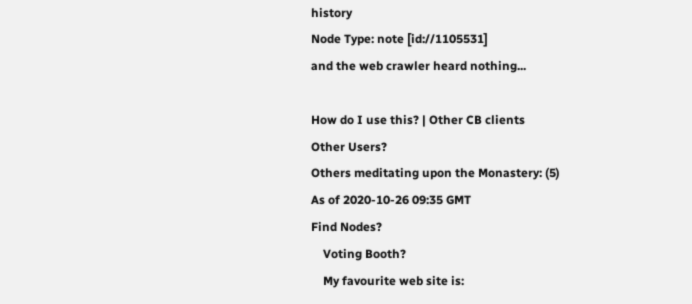history
Node Type: note [id://1105531]
and the web crawler heard nothing...

How do I use this? | Other CB clients
Other Users?
Others meditating upon the Monastery: (5)
As of 2020-10-26 09:35 GMT
Find Nodes?
    Voting Booth?
    My favourite web site is: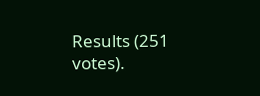Results (251 votes).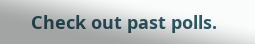Check out past polls.